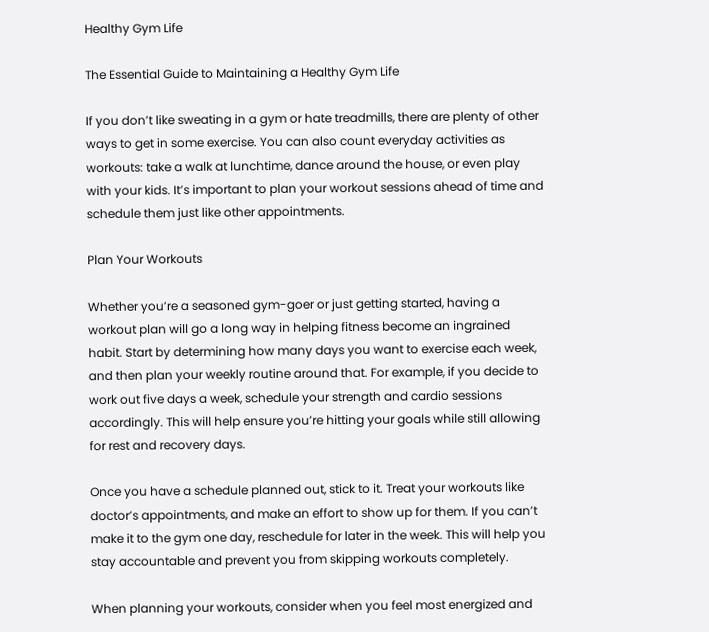Healthy Gym Life

The Essential Guide to Maintaining a Healthy Gym Life

If you don’t like sweating in a gym or hate treadmills, there are plenty of other ways to get in some exercise. You can also count everyday activities as workouts: take a walk at lunchtime, dance around the house, or even play with your kids. It’s important to plan your workout sessions ahead of time and schedule them just like other appointments.

Plan Your Workouts

Whether you’re a seasoned gym-goer or just getting started, having a workout plan will go a long way in helping fitness become an ingrained habit. Start by determining how many days you want to exercise each week, and then plan your weekly routine around that. For example, if you decide to work out five days a week, schedule your strength and cardio sessions accordingly. This will help ensure you’re hitting your goals while still allowing for rest and recovery days.

Once you have a schedule planned out, stick to it. Treat your workouts like doctor’s appointments, and make an effort to show up for them. If you can’t make it to the gym one day, reschedule for later in the week. This will help you stay accountable and prevent you from skipping workouts completely.

When planning your workouts, consider when you feel most energized and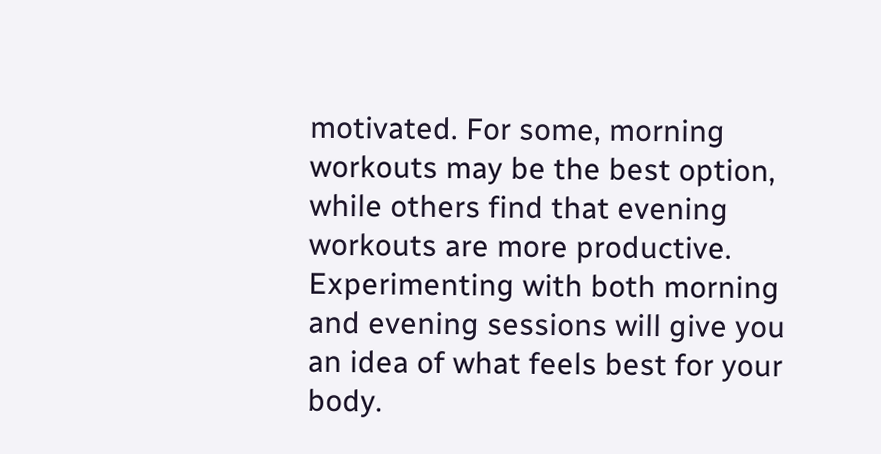motivated. For some, morning workouts may be the best option, while others find that evening workouts are more productive. Experimenting with both morning and evening sessions will give you an idea of what feels best for your body.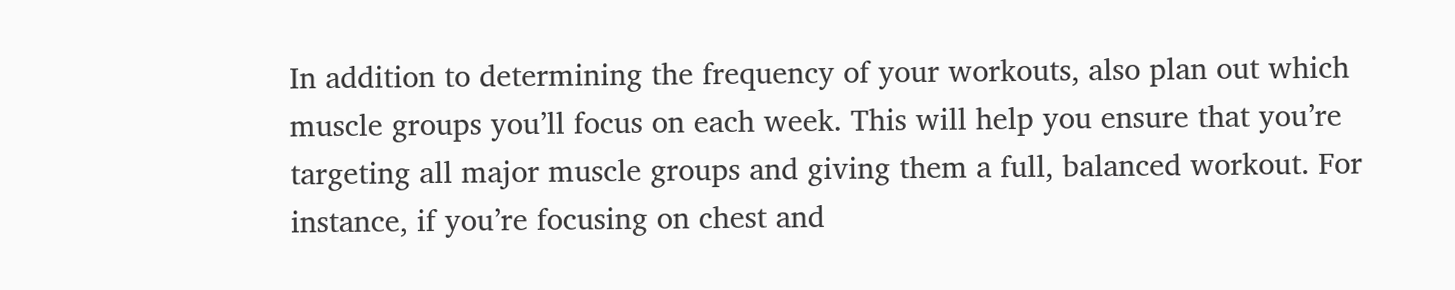In addition to determining the frequency of your workouts, also plan out which muscle groups you’ll focus on each week. This will help you ensure that you’re targeting all major muscle groups and giving them a full, balanced workout. For instance, if you’re focusing on chest and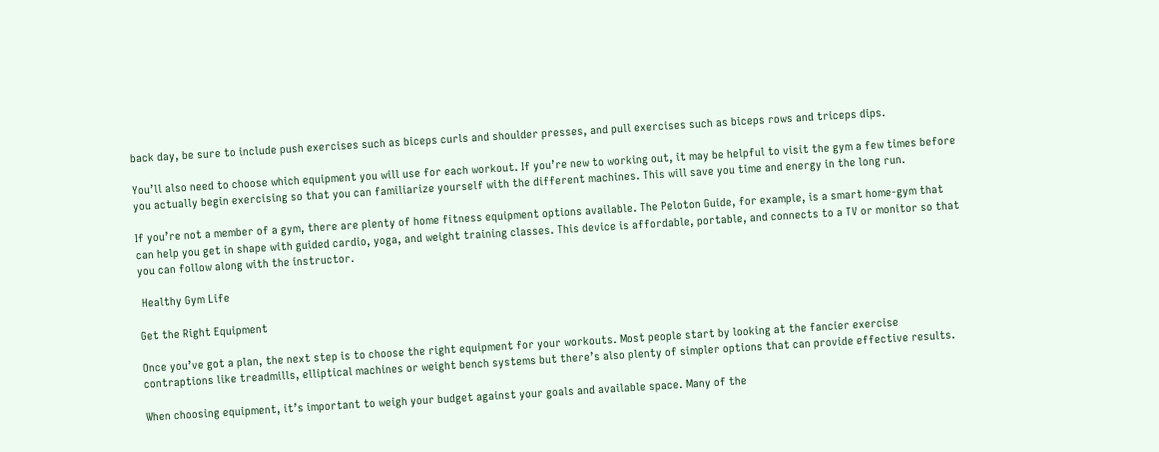back day, be sure to include push exercises such as biceps curls and shoulder presses, and pull exercises such as biceps rows and triceps dips.

You’ll also need to choose which equipment you will use for each workout. If you’re new to working out, it may be helpful to visit the gym a few times before you actually begin exercising so that you can familiarize yourself with the different machines. This will save you time and energy in the long run.

If you’re not a member of a gym, there are plenty of home fitness equipment options available. The Peloton Guide, for example, is a smart home-gym that can help you get in shape with guided cardio, yoga, and weight training classes. This device is affordable, portable, and connects to a TV or monitor so that you can follow along with the instructor.

 Healthy Gym Life

Get the Right Equipment

Once you’ve got a plan, the next step is to choose the right equipment for your workouts. Most people start by looking at the fancier exercise contraptions like treadmills, elliptical machines or weight bench systems but there’s also plenty of simpler options that can provide effective results.

When choosing equipment, it’s important to weigh your budget against your goals and available space. Many of the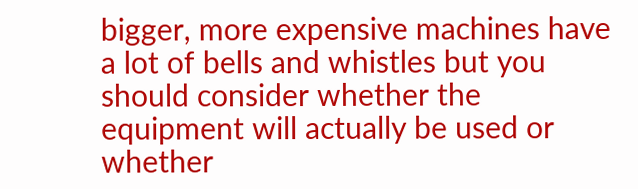bigger, more expensive machines have a lot of bells and whistles but you should consider whether the equipment will actually be used or whether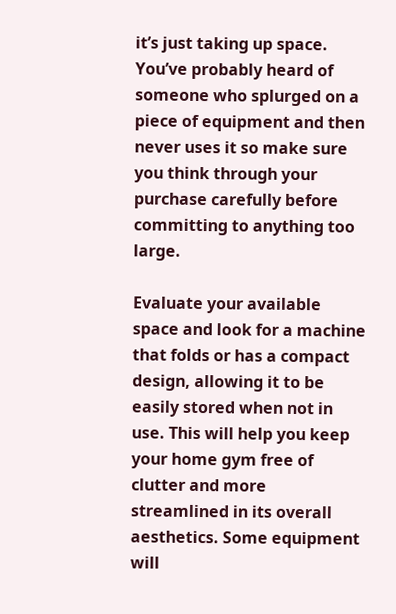it’s just taking up space. You’ve probably heard of someone who splurged on a piece of equipment and then never uses it so make sure you think through your purchase carefully before committing to anything too large.

Evaluate your available space and look for a machine that folds or has a compact design, allowing it to be easily stored when not in use. This will help you keep your home gym free of clutter and more streamlined in its overall aesthetics. Some equipment will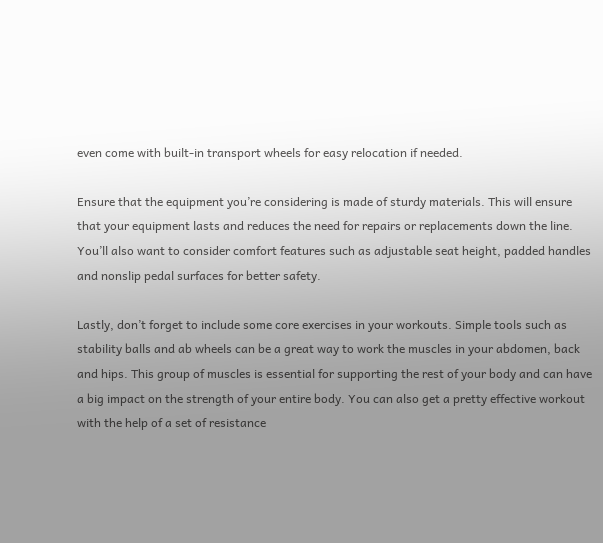even come with built-in transport wheels for easy relocation if needed.

Ensure that the equipment you’re considering is made of sturdy materials. This will ensure that your equipment lasts and reduces the need for repairs or replacements down the line. You’ll also want to consider comfort features such as adjustable seat height, padded handles and nonslip pedal surfaces for better safety.

Lastly, don’t forget to include some core exercises in your workouts. Simple tools such as stability balls and ab wheels can be a great way to work the muscles in your abdomen, back and hips. This group of muscles is essential for supporting the rest of your body and can have a big impact on the strength of your entire body. You can also get a pretty effective workout with the help of a set of resistance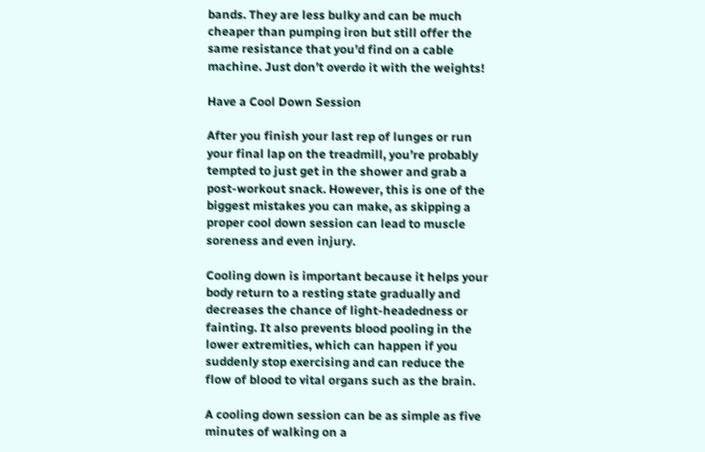bands. They are less bulky and can be much cheaper than pumping iron but still offer the same resistance that you’d find on a cable machine. Just don’t overdo it with the weights!

Have a Cool Down Session

After you finish your last rep of lunges or run your final lap on the treadmill, you’re probably tempted to just get in the shower and grab a post-workout snack. However, this is one of the biggest mistakes you can make, as skipping a proper cool down session can lead to muscle soreness and even injury.

Cooling down is important because it helps your body return to a resting state gradually and decreases the chance of light-headedness or fainting. It also prevents blood pooling in the lower extremities, which can happen if you suddenly stop exercising and can reduce the flow of blood to vital organs such as the brain.

A cooling down session can be as simple as five minutes of walking on a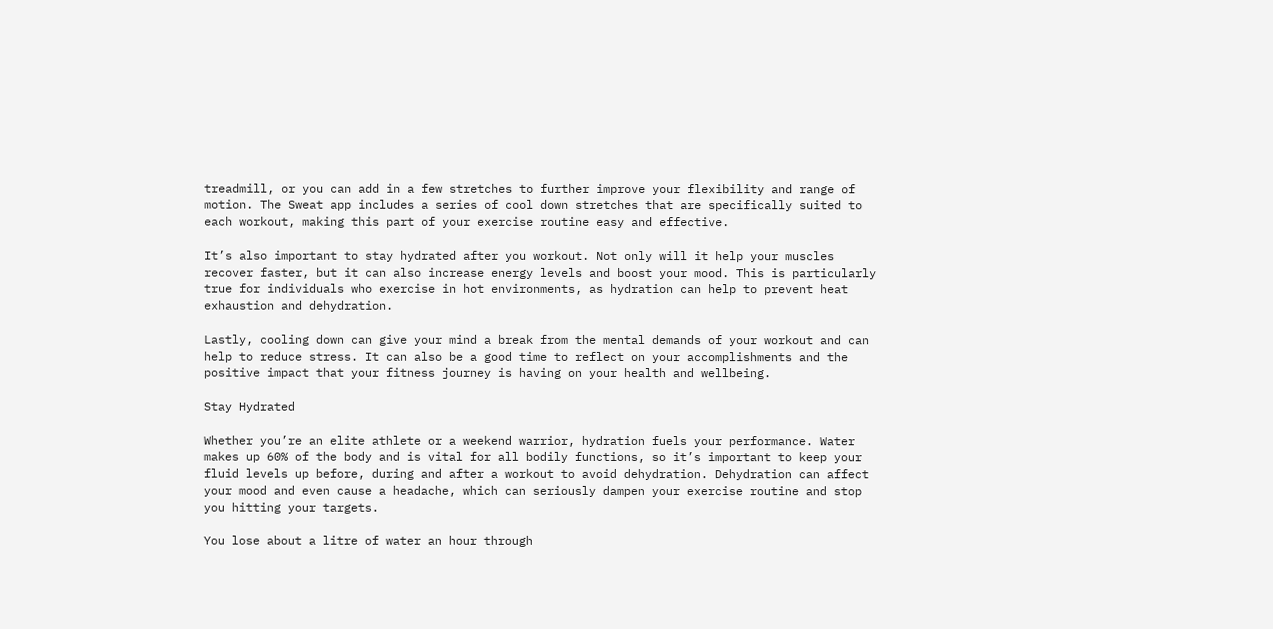treadmill, or you can add in a few stretches to further improve your flexibility and range of motion. The Sweat app includes a series of cool down stretches that are specifically suited to each workout, making this part of your exercise routine easy and effective.

It’s also important to stay hydrated after you workout. Not only will it help your muscles recover faster, but it can also increase energy levels and boost your mood. This is particularly true for individuals who exercise in hot environments, as hydration can help to prevent heat exhaustion and dehydration.

Lastly, cooling down can give your mind a break from the mental demands of your workout and can help to reduce stress. It can also be a good time to reflect on your accomplishments and the positive impact that your fitness journey is having on your health and wellbeing.

Stay Hydrated

Whether you’re an elite athlete or a weekend warrior, hydration fuels your performance. Water makes up 60% of the body and is vital for all bodily functions, so it’s important to keep your fluid levels up before, during and after a workout to avoid dehydration. Dehydration can affect your mood and even cause a headache, which can seriously dampen your exercise routine and stop you hitting your targets.

You lose about a litre of water an hour through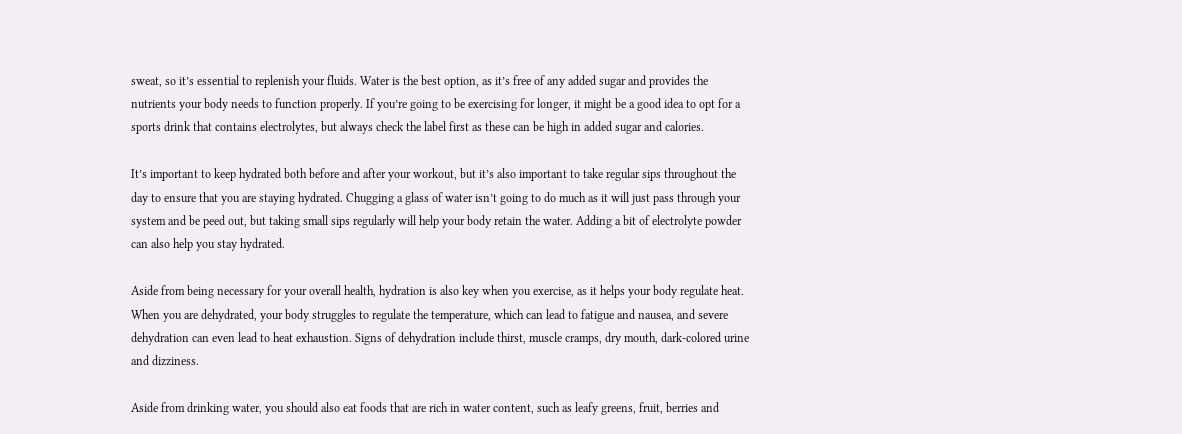sweat, so it’s essential to replenish your fluids. Water is the best option, as it’s free of any added sugar and provides the nutrients your body needs to function properly. If you’re going to be exercising for longer, it might be a good idea to opt for a sports drink that contains electrolytes, but always check the label first as these can be high in added sugar and calories.

It’s important to keep hydrated both before and after your workout, but it’s also important to take regular sips throughout the day to ensure that you are staying hydrated. Chugging a glass of water isn’t going to do much as it will just pass through your system and be peed out, but taking small sips regularly will help your body retain the water. Adding a bit of electrolyte powder can also help you stay hydrated.

Aside from being necessary for your overall health, hydration is also key when you exercise, as it helps your body regulate heat. When you are dehydrated, your body struggles to regulate the temperature, which can lead to fatigue and nausea, and severe dehydration can even lead to heat exhaustion. Signs of dehydration include thirst, muscle cramps, dry mouth, dark-colored urine and dizziness.

Aside from drinking water, you should also eat foods that are rich in water content, such as leafy greens, fruit, berries and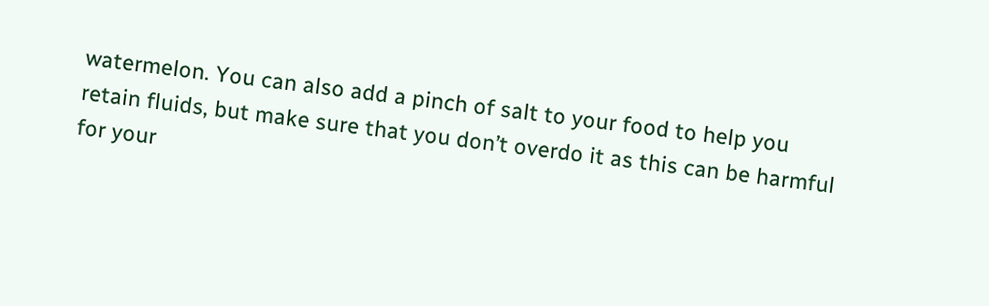watermelon. You can also add a pinch of salt to your food to help you retain fluids, but make sure that you don’t overdo it as this can be harmful for your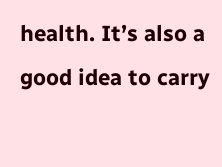health. It’s also a good idea to carry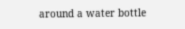around a water bottle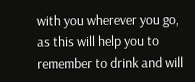with you wherever you go, as this will help you to remember to drink and will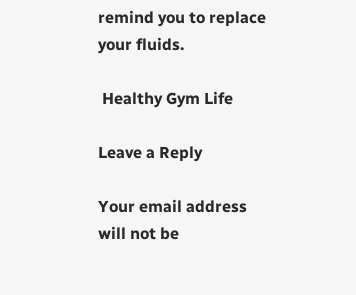remind you to replace your fluids.

 Healthy Gym Life

Leave a Reply

Your email address will not be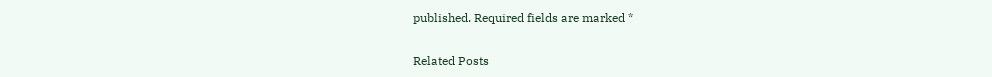published. Required fields are marked *

Related Posts